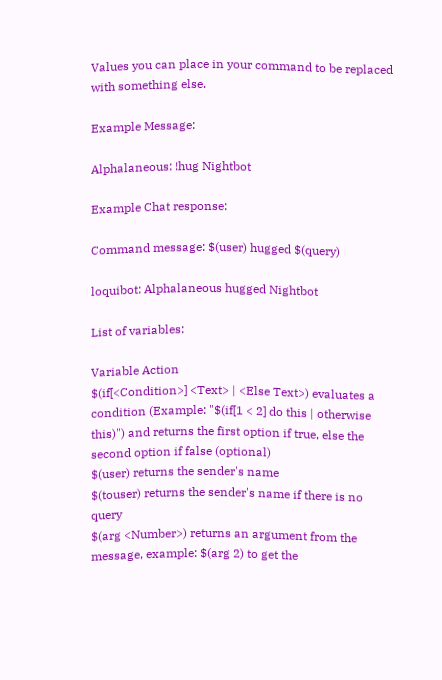Values you can place in your command to be replaced with something else.

Example Message:

Alphalaneous: !hug Nightbot

Example Chat response:

Command message: $(user) hugged $(query)

loquibot: Alphalaneous hugged Nightbot

List of variables:

Variable Action
$(if[<Condition>] <Text> | <Else Text>) evaluates a condition (Example: "$(if[1 < 2] do this | otherwise this)") and returns the first option if true, else the second option if false (optional)
$(user) returns the sender's name
$(touser) returns the sender's name if there is no query
$(arg <Number>) returns an argument from the message, example: $(arg 2) to get the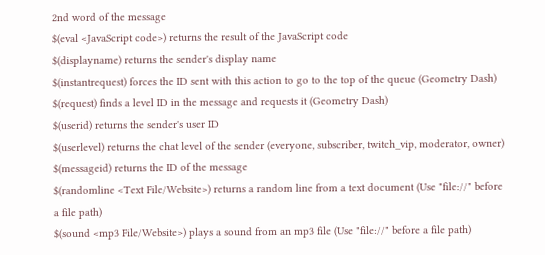2nd word of the message
$(eval <JavaScript code>) returns the result of the JavaScript code
$(displayname) returns the sender's display name
$(instantrequest) forces the ID sent with this action to go to the top of the queue (Geometry Dash)
$(request) finds a level ID in the message and requests it (Geometry Dash)
$(userid) returns the sender's user ID
$(userlevel) returns the chat level of the sender (everyone, subscriber, twitch_vip, moderator, owner)
$(messageid) returns the ID of the message
$(randomline <Text File/Website>) returns a random line from a text document (Use "file://" before a file path)
$(sound <mp3 File/Website>) plays a sound from an mp3 file (Use "file://" before a file path)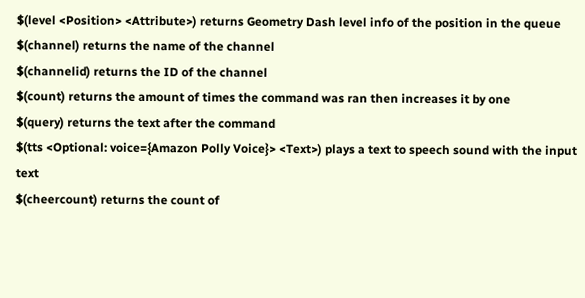$(level <Position> <Attribute>) returns Geometry Dash level info of the position in the queue
$(channel) returns the name of the channel
$(channelid) returns the ID of the channel
$(count) returns the amount of times the command was ran then increases it by one
$(query) returns the text after the command
$(tts <Optional: voice={Amazon Polly Voice}> <Text>) plays a text to speech sound with the input text
$(cheercount) returns the count of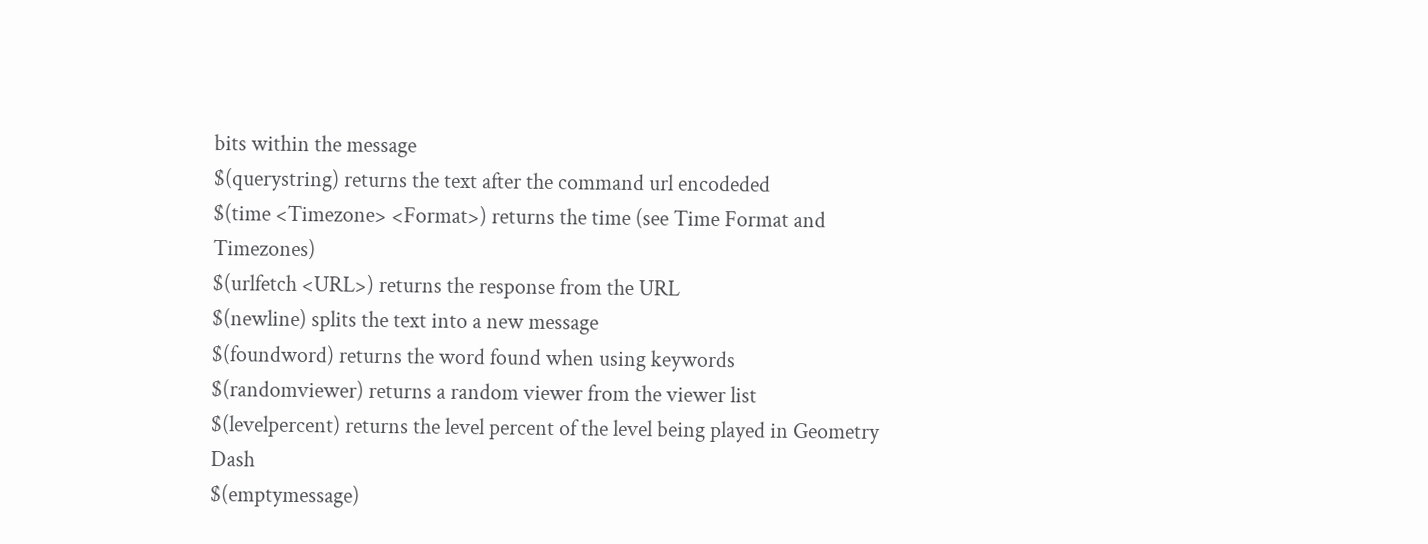bits within the message
$(querystring) returns the text after the command url encodeded
$(time <Timezone> <Format>) returns the time (see Time Format and Timezones)
$(urlfetch <URL>) returns the response from the URL
$(newline) splits the text into a new message
$(foundword) returns the word found when using keywords
$(randomviewer) returns a random viewer from the viewer list
$(levelpercent) returns the level percent of the level being played in Geometry Dash
$(emptymessage)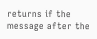returns if the message after the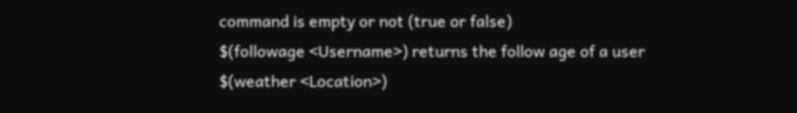command is empty or not (true or false)
$(followage <Username>) returns the follow age of a user
$(weather <Location>)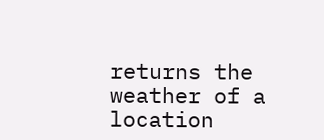returns the weather of a location